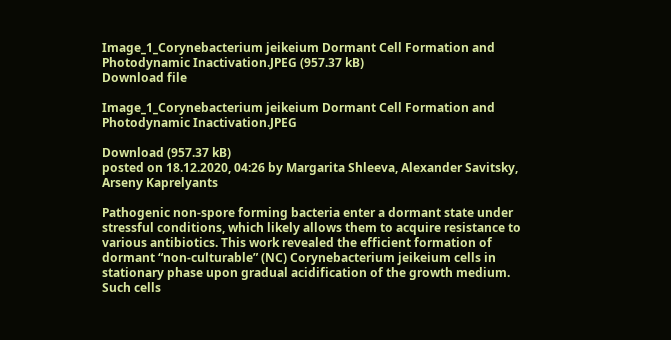Image_1_Corynebacterium jeikeium Dormant Cell Formation and Photodynamic Inactivation.JPEG (957.37 kB)
Download file

Image_1_Corynebacterium jeikeium Dormant Cell Formation and Photodynamic Inactivation.JPEG

Download (957.37 kB)
posted on 18.12.2020, 04:26 by Margarita Shleeva, Alexander Savitsky, Arseny Kaprelyants

Pathogenic non-spore forming bacteria enter a dormant state under stressful conditions, which likely allows them to acquire resistance to various antibiotics. This work revealed the efficient formation of dormant “non-culturable” (NC) Corynebacterium jeikeium cells in stationary phase upon gradual acidification of the growth medium. Such cells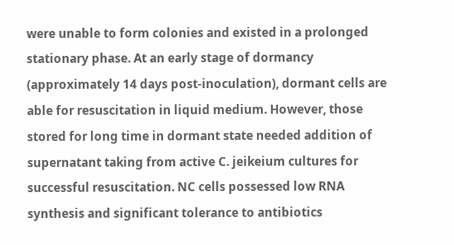were unable to form colonies and existed in a prolonged stationary phase. At an early stage of dormancy (approximately 14 days post-inoculation), dormant cells are able for resuscitation in liquid medium. However, those stored for long time in dormant state needed addition of supernatant taking from active C. jeikeium cultures for successful resuscitation. NC cells possessed low RNA synthesis and significant tolerance to antibiotics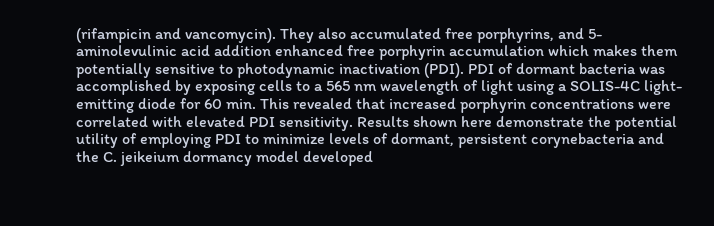(rifampicin and vancomycin). They also accumulated free porphyrins, and 5-aminolevulinic acid addition enhanced free porphyrin accumulation which makes them potentially sensitive to photodynamic inactivation (PDI). PDI of dormant bacteria was accomplished by exposing cells to a 565 nm wavelength of light using a SOLIS-4C light-emitting diode for 60 min. This revealed that increased porphyrin concentrations were correlated with elevated PDI sensitivity. Results shown here demonstrate the potential utility of employing PDI to minimize levels of dormant, persistent corynebacteria and the C. jeikeium dormancy model developed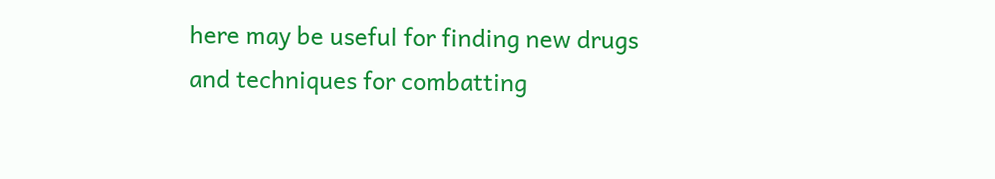here may be useful for finding new drugs and techniques for combatting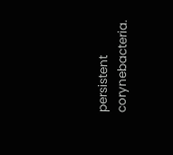persistent corynebacteria.